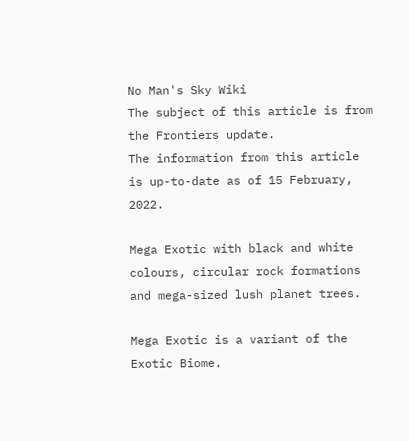No Man's Sky Wiki
The subject of this article is from the Frontiers update.
The information from this article is up-to-date as of 15 February, 2022.

Mega Exotic with black and white colours, circular rock formations and mega-sized lush planet trees.

Mega Exotic is a variant of the Exotic Biome.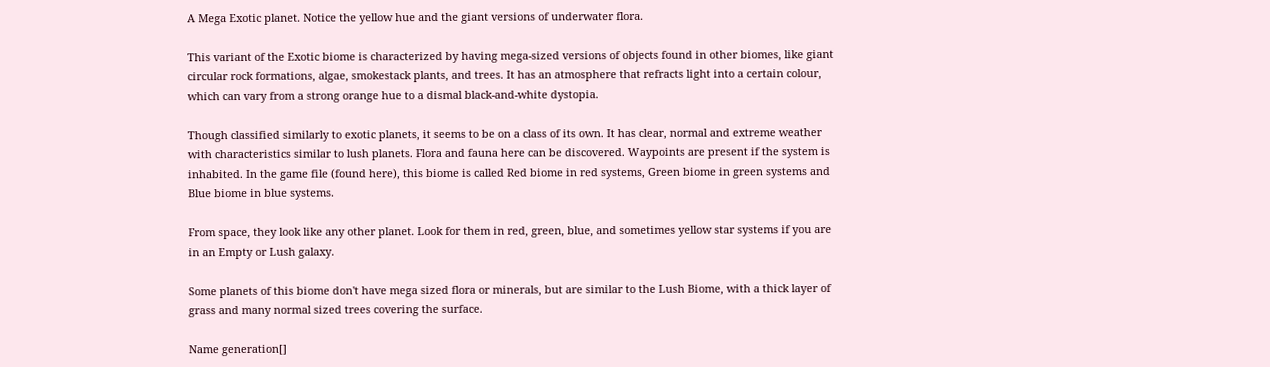A Mega Exotic planet. Notice the yellow hue and the giant versions of underwater flora.

This variant of the Exotic biome is characterized by having mega-sized versions of objects found in other biomes, like giant circular rock formations, algae, smokestack plants, and trees. It has an atmosphere that refracts light into a certain colour, which can vary from a strong orange hue to a dismal black-and-white dystopia.

Though classified similarly to exotic planets, it seems to be on a class of its own. It has clear, normal and extreme weather with characteristics similar to lush planets. Flora and fauna here can be discovered. Waypoints are present if the system is inhabited. In the game file (found here), this biome is called Red biome in red systems, Green biome in green systems and Blue biome in blue systems.

From space, they look like any other planet. Look for them in red, green, blue, and sometimes yellow star systems if you are in an Empty or Lush galaxy.

Some planets of this biome don't have mega sized flora or minerals, but are similar to the Lush Biome, with a thick layer of grass and many normal sized trees covering the surface.

Name generation[]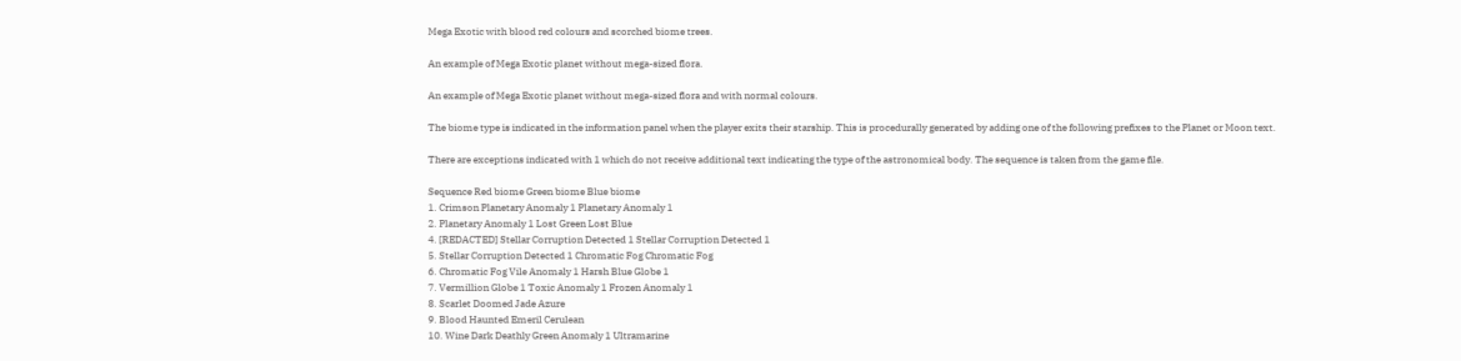Mega Exotic with blood red colours and scorched biome trees.

An example of Mega Exotic planet without mega-sized flora.

An example of Mega Exotic planet without mega-sized flora and with normal colours.

The biome type is indicated in the information panel when the player exits their starship. This is procedurally generated by adding one of the following prefixes to the Planet or Moon text.

There are exceptions indicated with 1 which do not receive additional text indicating the type of the astronomical body. The sequence is taken from the game file.

Sequence Red biome Green biome Blue biome
1. Crimson Planetary Anomaly 1 Planetary Anomaly 1
2. Planetary Anomaly 1 Lost Green Lost Blue
4. [REDACTED] Stellar Corruption Detected 1 Stellar Corruption Detected 1
5. Stellar Corruption Detected 1 Chromatic Fog Chromatic Fog
6. Chromatic Fog Vile Anomaly 1 Harsh Blue Globe 1
7. Vermillion Globe 1 Toxic Anomaly 1 Frozen Anomaly 1
8. Scarlet Doomed Jade Azure
9. Blood Haunted Emeril Cerulean
10. Wine Dark Deathly Green Anomaly 1 Ultramarine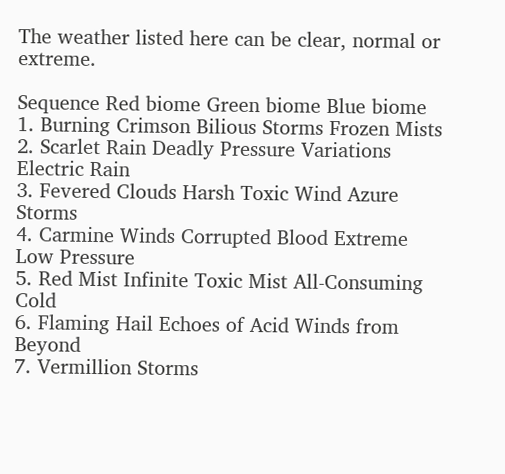The weather listed here can be clear, normal or extreme.

Sequence Red biome Green biome Blue biome
1. Burning Crimson Bilious Storms Frozen Mists
2. Scarlet Rain Deadly Pressure Variations Electric Rain
3. Fevered Clouds Harsh Toxic Wind Azure Storms
4. Carmine Winds Corrupted Blood Extreme Low Pressure
5. Red Mist Infinite Toxic Mist All-Consuming Cold
6. Flaming Hail Echoes of Acid Winds from Beyond
7. Vermillion Storms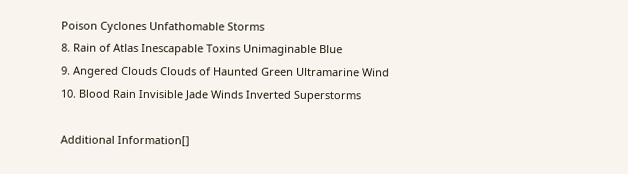Poison Cyclones Unfathomable Storms
8. Rain of Atlas Inescapable Toxins Unimaginable Blue
9. Angered Clouds Clouds of Haunted Green Ultramarine Wind
10. Blood Rain Invisible Jade Winds Inverted Superstorms

Additional Information[]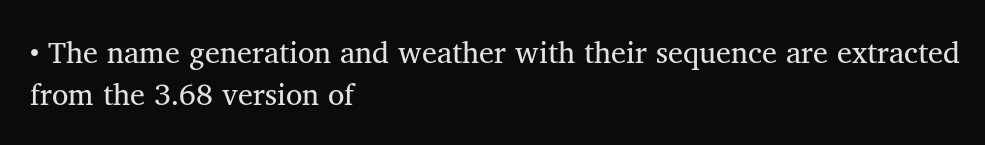• The name generation and weather with their sequence are extracted from the 3.68 version of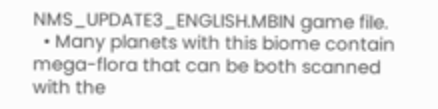NMS_UPDATE3_ENGLISH.MBIN game file.
  • Many planets with this biome contain mega-flora that can be both scanned with the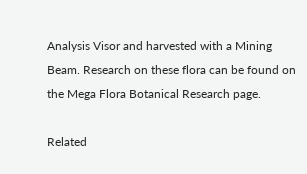Analysis Visor and harvested with a Mining Beam. Research on these flora can be found on the Mega Flora Botanical Research page.

Related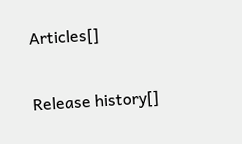Articles[]

Release history[]